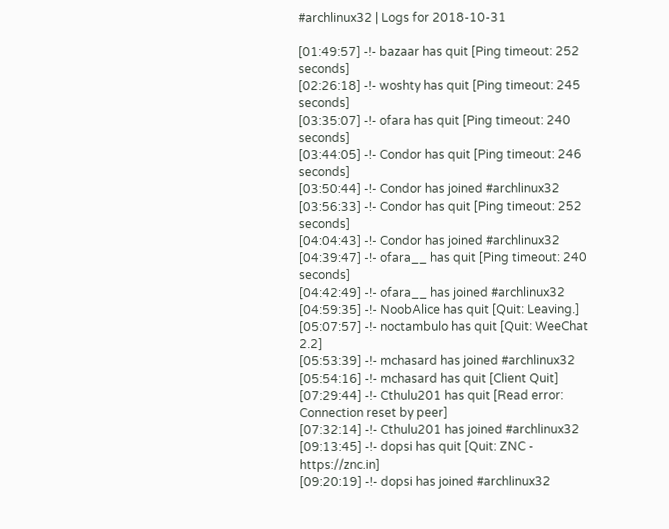#archlinux32 | Logs for 2018-10-31

[01:49:57] -!- bazaar has quit [Ping timeout: 252 seconds]
[02:26:18] -!- woshty has quit [Ping timeout: 245 seconds]
[03:35:07] -!- ofara has quit [Ping timeout: 240 seconds]
[03:44:05] -!- Condor has quit [Ping timeout: 246 seconds]
[03:50:44] -!- Condor has joined #archlinux32
[03:56:33] -!- Condor has quit [Ping timeout: 252 seconds]
[04:04:43] -!- Condor has joined #archlinux32
[04:39:47] -!- ofara__ has quit [Ping timeout: 240 seconds]
[04:42:49] -!- ofara__ has joined #archlinux32
[04:59:35] -!- NoobAlice has quit [Quit: Leaving.]
[05:07:57] -!- noctambulo has quit [Quit: WeeChat 2.2]
[05:53:39] -!- mchasard has joined #archlinux32
[05:54:16] -!- mchasard has quit [Client Quit]
[07:29:44] -!- Cthulu201 has quit [Read error: Connection reset by peer]
[07:32:14] -!- Cthulu201 has joined #archlinux32
[09:13:45] -!- dopsi has quit [Quit: ZNC - https://znc.in]
[09:20:19] -!- dopsi has joined #archlinux32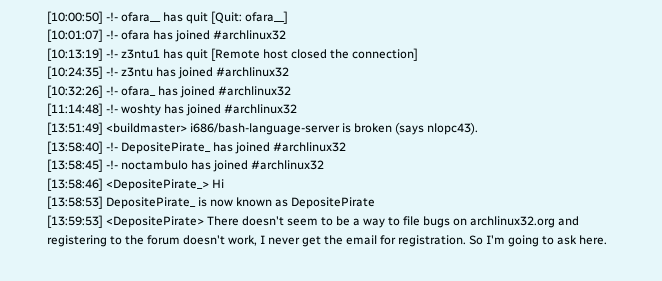[10:00:50] -!- ofara__ has quit [Quit: ofara__]
[10:01:07] -!- ofara has joined #archlinux32
[10:13:19] -!- z3ntu1 has quit [Remote host closed the connection]
[10:24:35] -!- z3ntu has joined #archlinux32
[10:32:26] -!- ofara_ has joined #archlinux32
[11:14:48] -!- woshty has joined #archlinux32
[13:51:49] <buildmaster> i686/bash-language-server is broken (says nlopc43).
[13:58:40] -!- DepositePirate_ has joined #archlinux32
[13:58:45] -!- noctambulo has joined #archlinux32
[13:58:46] <DepositePirate_> Hi
[13:58:53] DepositePirate_ is now known as DepositePirate
[13:59:53] <DepositePirate> There doesn't seem to be a way to file bugs on archlinux32.org and registering to the forum doesn't work, I never get the email for registration. So I'm going to ask here.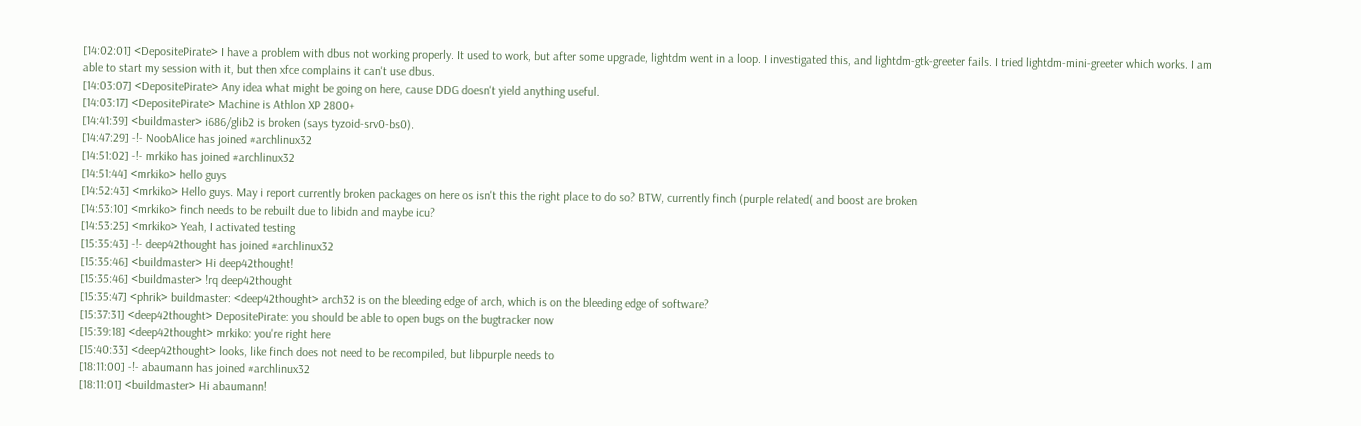[14:02:01] <DepositePirate> I have a problem with dbus not working properly. It used to work, but after some upgrade, lightdm went in a loop. I investigated this, and lightdm-gtk-greeter fails. I tried lightdm-mini-greeter which works. I am able to start my session with it, but then xfce complains it can't use dbus.
[14:03:07] <DepositePirate> Any idea what might be going on here, cause DDG doesn't yield anything useful.
[14:03:17] <DepositePirate> Machine is Athlon XP 2800+
[14:41:39] <buildmaster> i686/glib2 is broken (says tyzoid-srv0-bs0).
[14:47:29] -!- NoobAlice has joined #archlinux32
[14:51:02] -!- mrkiko has joined #archlinux32
[14:51:44] <mrkiko> hello guys
[14:52:43] <mrkiko> Hello guys. May i report currently broken packages on here os isn't this the right place to do so? BTW, currently finch (purple related( and boost are broken
[14:53:10] <mrkiko> finch needs to be rebuilt due to libidn and maybe icu?
[14:53:25] <mrkiko> Yeah, I activated testing
[15:35:43] -!- deep42thought has joined #archlinux32
[15:35:46] <buildmaster> Hi deep42thought!
[15:35:46] <buildmaster> !rq deep42thought
[15:35:47] <phrik> buildmaster: <deep42thought> arch32 is on the bleeding edge of arch, which is on the bleeding edge of software?
[15:37:31] <deep42thought> DepositePirate: you should be able to open bugs on the bugtracker now
[15:39:18] <deep42thought> mrkiko: you're right here
[15:40:33] <deep42thought> looks, like finch does not need to be recompiled, but libpurple needs to
[18:11:00] -!- abaumann has joined #archlinux32
[18:11:01] <buildmaster> Hi abaumann!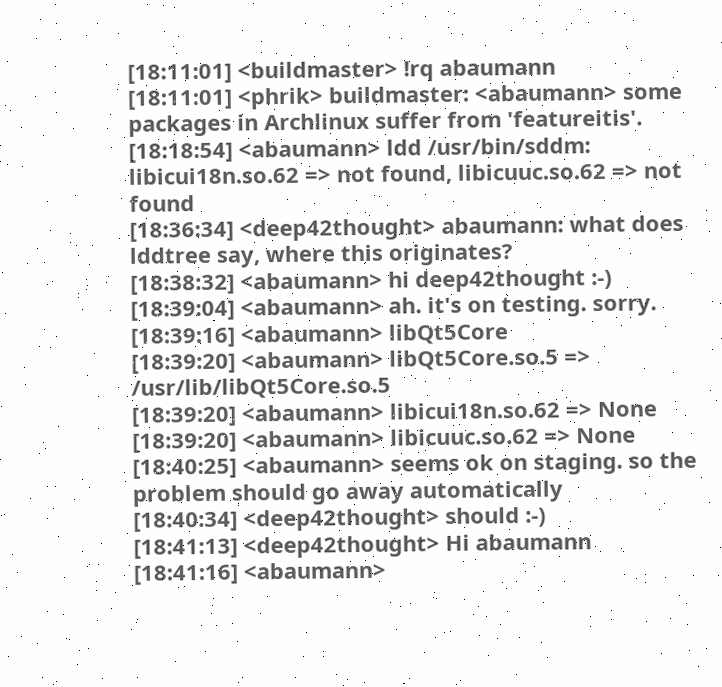[18:11:01] <buildmaster> !rq abaumann
[18:11:01] <phrik> buildmaster: <abaumann> some packages in Archlinux suffer from 'featureitis'.
[18:18:54] <abaumann> ldd /usr/bin/sddm: libicui18n.so.62 => not found, libicuuc.so.62 => not found
[18:36:34] <deep42thought> abaumann: what does lddtree say, where this originates?
[18:38:32] <abaumann> hi deep42thought :-)
[18:39:04] <abaumann> ah. it's on testing. sorry.
[18:39:16] <abaumann> libQt5Core
[18:39:20] <abaumann> libQt5Core.so.5 => /usr/lib/libQt5Core.so.5
[18:39:20] <abaumann> libicui18n.so.62 => None
[18:39:20] <abaumann> libicuuc.so.62 => None
[18:40:25] <abaumann> seems ok on staging. so the problem should go away automatically
[18:40:34] <deep42thought> should :-)
[18:41:13] <deep42thought> Hi abaumann
[18:41:16] <abaumann>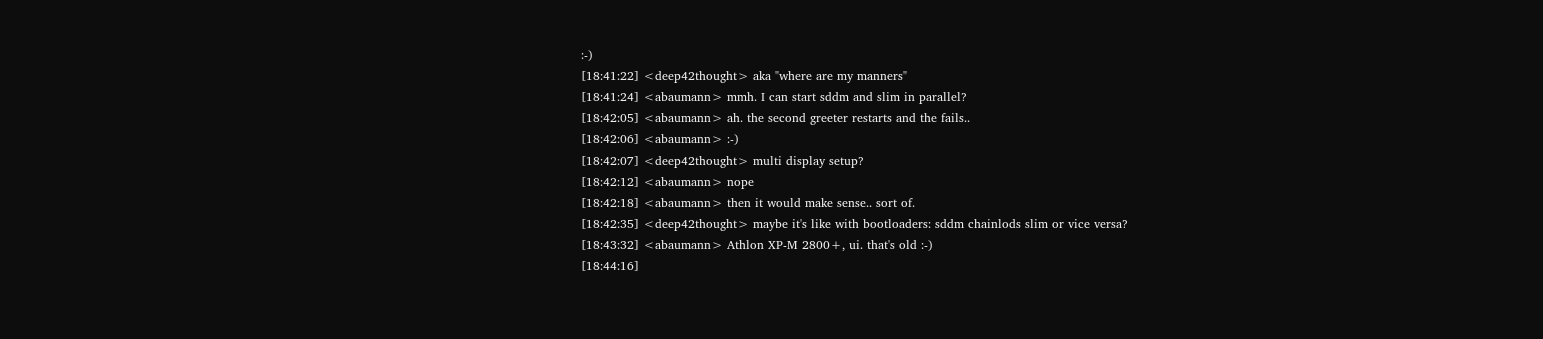:-)
[18:41:22] <deep42thought> aka "where are my manners"
[18:41:24] <abaumann> mmh. I can start sddm and slim in parallel?
[18:42:05] <abaumann> ah. the second greeter restarts and the fails..
[18:42:06] <abaumann> :-)
[18:42:07] <deep42thought> multi display setup?
[18:42:12] <abaumann> nope
[18:42:18] <abaumann> then it would make sense.. sort of.
[18:42:35] <deep42thought> maybe it's like with bootloaders: sddm chainlods slim or vice versa?
[18:43:32] <abaumann> Athlon XP-M 2800+, ui. that's old :-)
[18:44:16]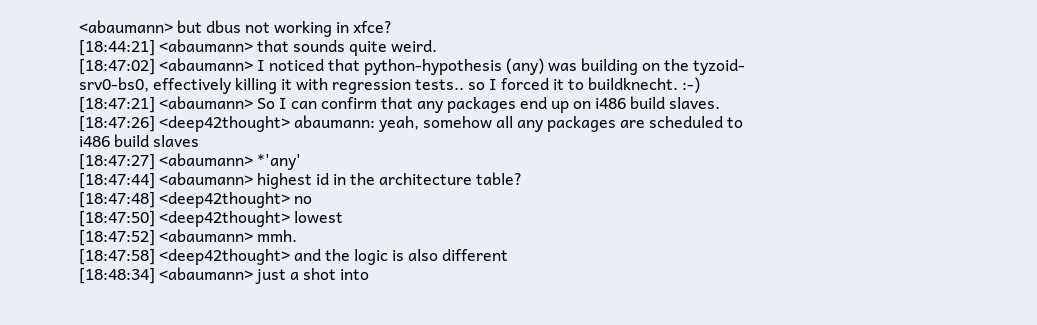<abaumann> but dbus not working in xfce?
[18:44:21] <abaumann> that sounds quite weird.
[18:47:02] <abaumann> I noticed that python-hypothesis (any) was building on the tyzoid-srv0-bs0, effectively killing it with regression tests.. so I forced it to buildknecht. :-)
[18:47:21] <abaumann> So I can confirm that any packages end up on i486 build slaves.
[18:47:26] <deep42thought> abaumann: yeah, somehow all any packages are scheduled to i486 build slaves
[18:47:27] <abaumann> *'any'
[18:47:44] <abaumann> highest id in the architecture table?
[18:47:48] <deep42thought> no
[18:47:50] <deep42thought> lowest
[18:47:52] <abaumann> mmh.
[18:47:58] <deep42thought> and the logic is also different
[18:48:34] <abaumann> just a shot into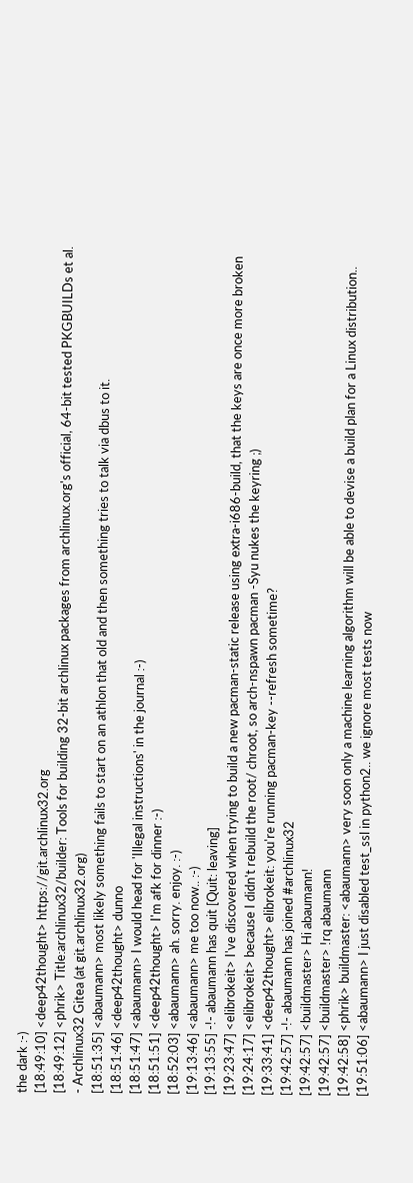the dark :-)
[18:49:10] <deep42thought> https://git.archlinux32.org
[18:49:12] <phrik> Title:archlinux32/builder: Tools for building 32-bit archlinux packages from archlinux.org's official, 64-bit tested PKGBUILDs et al. - Archlinux32 Gitea (at git.archlinux32.org)
[18:51:35] <abaumann> most likely something fails to start on an athlon that old and then something tries to talk via dbus to it.
[18:51:46] <deep42thought> dunno
[18:51:47] <abaumann> I would head for 'Illegal instructions' in the journal :-)
[18:51:51] <deep42thought> I'm afk for dinner :-)
[18:52:03] <abaumann> ah. sorry. enjoy. :-)
[19:13:46] <abaumann> me too now.. :-)
[19:13:55] -!- abaumann has quit [Quit: leaving]
[19:23:47] <elibrokeit> I've discovered when trying to build a new pacman-static release using extra-i686-build, that the keys are once more broken
[19:24:17] <elibrokeit> because I didn't rebuild the root/ chroot, so arch-nspawn pacman -Syu nukes the keyring ;)
[19:33:41] <deep42thought> elibrokeit: you're running pacman-key --refresh sometime?
[19:42:57] -!- abaumann has joined #archlinux32
[19:42:57] <buildmaster> Hi abaumann!
[19:42:57] <buildmaster> !rq abaumann
[19:42:58] <phrik> buildmaster: <abaumann> very soon only a machine learning algorithm will be able to devise a build plan for a Linux distribution..
[19:51:06] <abaumann> I just disabled test_ssl in python2.. we ignore most tests now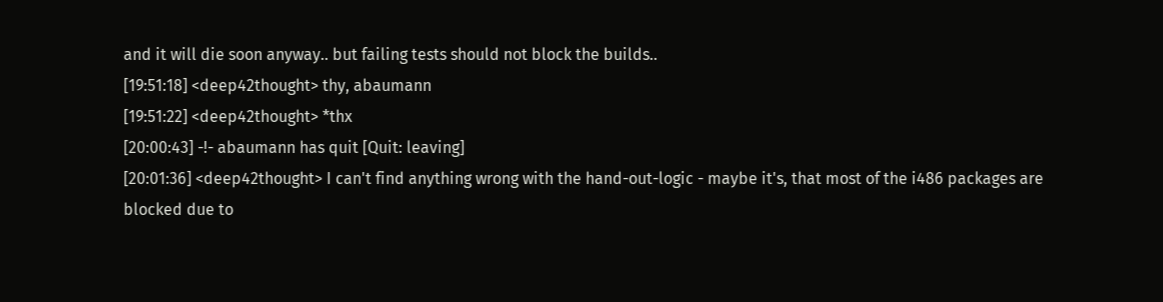and it will die soon anyway.. but failing tests should not block the builds..
[19:51:18] <deep42thought> thy, abaumann
[19:51:22] <deep42thought> *thx
[20:00:43] -!- abaumann has quit [Quit: leaving]
[20:01:36] <deep42thought> I can't find anything wrong with the hand-out-logic - maybe it's, that most of the i486 packages are blocked due to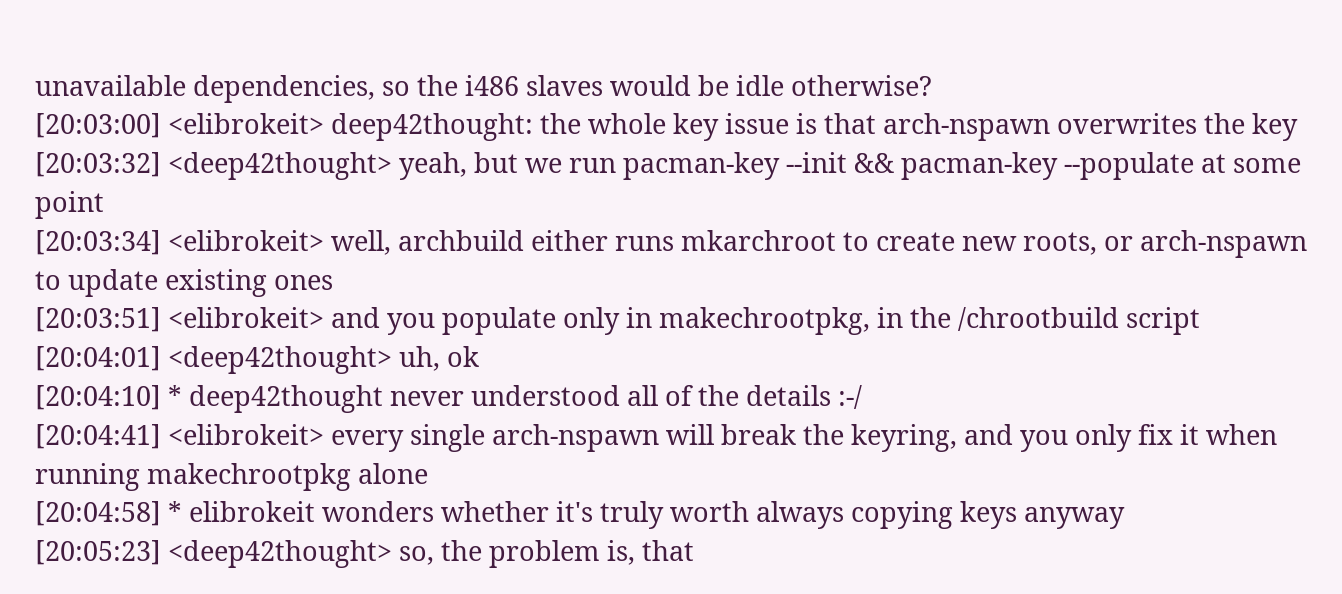unavailable dependencies, so the i486 slaves would be idle otherwise?
[20:03:00] <elibrokeit> deep42thought: the whole key issue is that arch-nspawn overwrites the key
[20:03:32] <deep42thought> yeah, but we run pacman-key --init && pacman-key --populate at some point
[20:03:34] <elibrokeit> well, archbuild either runs mkarchroot to create new roots, or arch-nspawn to update existing ones
[20:03:51] <elibrokeit> and you populate only in makechrootpkg, in the /chrootbuild script
[20:04:01] <deep42thought> uh, ok
[20:04:10] * deep42thought never understood all of the details :-/
[20:04:41] <elibrokeit> every single arch-nspawn will break the keyring, and you only fix it when running makechrootpkg alone
[20:04:58] * elibrokeit wonders whether it's truly worth always copying keys anyway
[20:05:23] <deep42thought> so, the problem is, that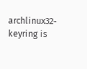archlinux32-keyring is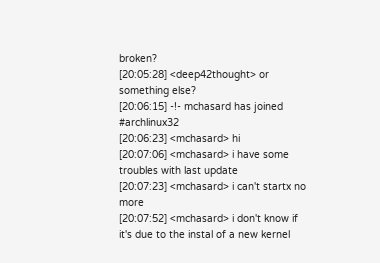broken?
[20:05:28] <deep42thought> or something else?
[20:06:15] -!- mchasard has joined #archlinux32
[20:06:23] <mchasard> hi
[20:07:06] <mchasard> i have some troubles with last update
[20:07:23] <mchasard> i can't startx no more
[20:07:52] <mchasard> i don't know if it's due to the instal of a new kernel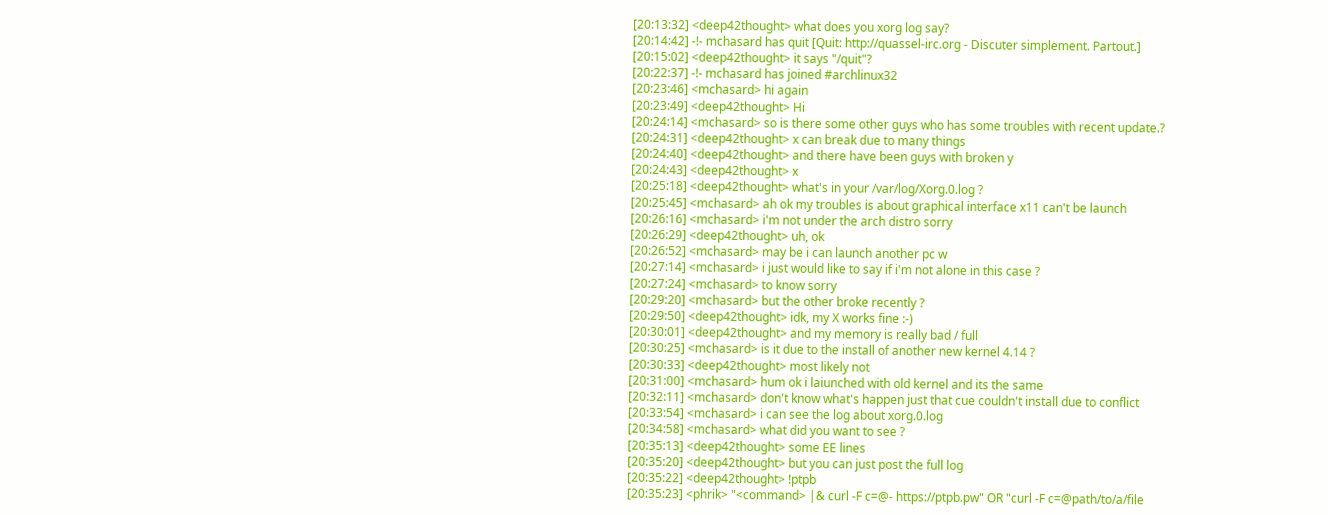[20:13:32] <deep42thought> what does you xorg log say?
[20:14:42] -!- mchasard has quit [Quit: http://quassel-irc.org - Discuter simplement. Partout.]
[20:15:02] <deep42thought> it says "/quit"?
[20:22:37] -!- mchasard has joined #archlinux32
[20:23:46] <mchasard> hi again
[20:23:49] <deep42thought> Hi
[20:24:14] <mchasard> so is there some other guys who has some troubles with recent update.?
[20:24:31] <deep42thought> x can break due to many things
[20:24:40] <deep42thought> and there have been guys with broken y
[20:24:43] <deep42thought> x
[20:25:18] <deep42thought> what's in your /var/log/Xorg.0.log ?
[20:25:45] <mchasard> ah ok my troubles is about graphical interface x11 can't be launch
[20:26:16] <mchasard> i'm not under the arch distro sorry
[20:26:29] <deep42thought> uh, ok
[20:26:52] <mchasard> may be i can launch another pc w
[20:27:14] <mchasard> i just would like to say if i'm not alone in this case ?
[20:27:24] <mchasard> to know sorry
[20:29:20] <mchasard> but the other broke recently ?
[20:29:50] <deep42thought> idk, my X works fine :-)
[20:30:01] <deep42thought> and my memory is really bad / full
[20:30:25] <mchasard> is it due to the install of another new kernel 4.14 ?
[20:30:33] <deep42thought> most likely not
[20:31:00] <mchasard> hum ok i laiunched with old kernel and its the same
[20:32:11] <mchasard> don't know what's happen just that cue couldn't install due to conflict
[20:33:54] <mchasard> i can see the log about xorg.0.log
[20:34:58] <mchasard> what did you want to see ?
[20:35:13] <deep42thought> some EE lines
[20:35:20] <deep42thought> but you can just post the full log
[20:35:22] <deep42thought> !ptpb
[20:35:23] <phrik> "<command> |& curl -F c=@- https://ptpb.pw" OR "curl -F c=@path/to/a/file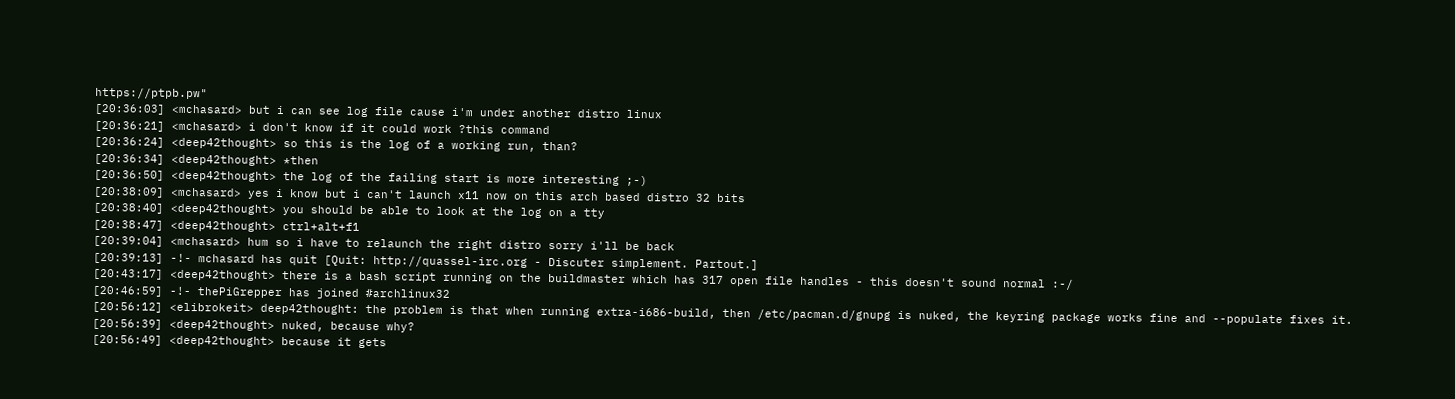https://ptpb.pw"
[20:36:03] <mchasard> but i can see log file cause i'm under another distro linux
[20:36:21] <mchasard> i don't know if it could work ?this command
[20:36:24] <deep42thought> so this is the log of a working run, than?
[20:36:34] <deep42thought> *then
[20:36:50] <deep42thought> the log of the failing start is more interesting ;-)
[20:38:09] <mchasard> yes i know but i can't launch x11 now on this arch based distro 32 bits
[20:38:40] <deep42thought> you should be able to look at the log on a tty
[20:38:47] <deep42thought> ctrl+alt+f1
[20:39:04] <mchasard> hum so i have to relaunch the right distro sorry i'll be back
[20:39:13] -!- mchasard has quit [Quit: http://quassel-irc.org - Discuter simplement. Partout.]
[20:43:17] <deep42thought> there is a bash script running on the buildmaster which has 317 open file handles - this doesn't sound normal :-/
[20:46:59] -!- thePiGrepper has joined #archlinux32
[20:56:12] <elibrokeit> deep42thought: the problem is that when running extra-i686-build, then /etc/pacman.d/gnupg is nuked, the keyring package works fine and --populate fixes it.
[20:56:39] <deep42thought> nuked, because why?
[20:56:49] <deep42thought> because it gets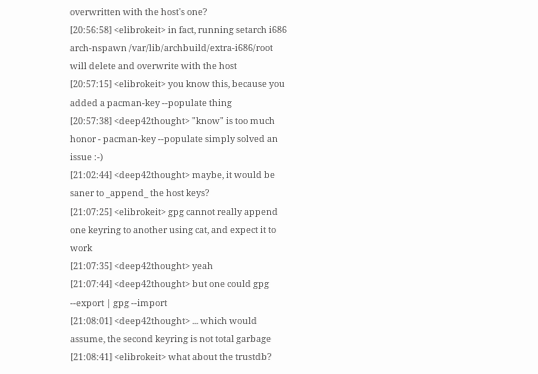overwritten with the host's one?
[20:56:58] <elibrokeit> in fact, running setarch i686 arch-nspawn /var/lib/archbuild/extra-i686/root will delete and overwrite with the host
[20:57:15] <elibrokeit> you know this, because you added a pacman-key --populate thing
[20:57:38] <deep42thought> "know" is too much honor - pacman-key --populate simply solved an issue :-)
[21:02:44] <deep42thought> maybe, it would be saner to _append_ the host keys?
[21:07:25] <elibrokeit> gpg cannot really append one keyring to another using cat, and expect it to work
[21:07:35] <deep42thought> yeah
[21:07:44] <deep42thought> but one could gpg --export | gpg --import
[21:08:01] <deep42thought> ... which would assume, the second keyring is not total garbage
[21:08:41] <elibrokeit> what about the trustdb?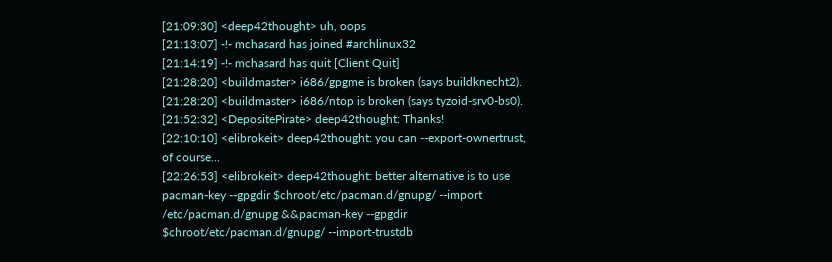[21:09:30] <deep42thought> uh, oops
[21:13:07] -!- mchasard has joined #archlinux32
[21:14:19] -!- mchasard has quit [Client Quit]
[21:28:20] <buildmaster> i686/gpgme is broken (says buildknecht2).
[21:28:20] <buildmaster> i686/ntop is broken (says tyzoid-srv0-bs0).
[21:52:32] <DepositePirate> deep42thought: Thanks!
[22:10:10] <elibrokeit> deep42thought: you can --export-ownertrust, of course...
[22:26:53] <elibrokeit> deep42thought: better alternative is to use pacman-key --gpgdir $chroot/etc/pacman.d/gnupg/ --import /etc/pacman.d/gnupg &&pacman-key --gpgdir $chroot/etc/pacman.d/gnupg/ --import-trustdb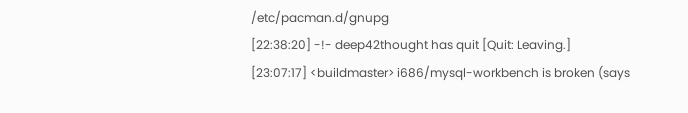/etc/pacman.d/gnupg
[22:38:20] -!- deep42thought has quit [Quit: Leaving.]
[23:07:17] <buildmaster> i686/mysql-workbench is broken (says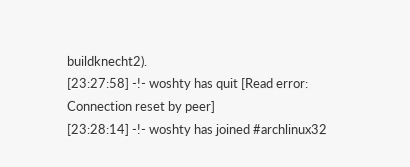buildknecht2).
[23:27:58] -!- woshty has quit [Read error: Connection reset by peer]
[23:28:14] -!- woshty has joined #archlinux32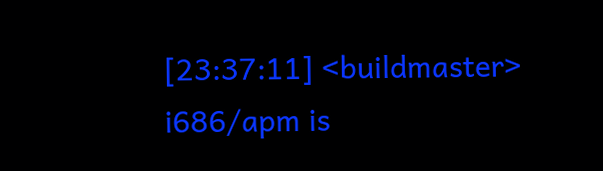[23:37:11] <buildmaster> i686/apm is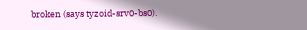broken (says tyzoid-srv0-bs0).